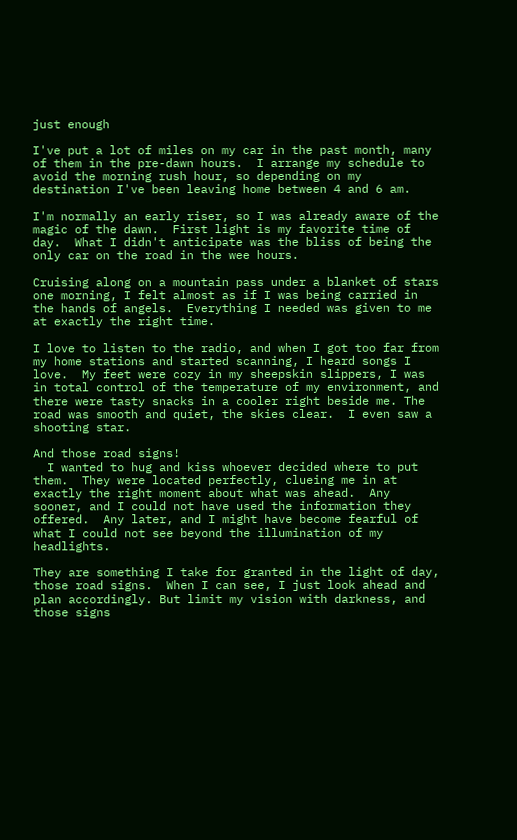just enough

I've put a lot of miles on my car in the past month, many of them in the pre-dawn hours.  I arrange my schedule to avoid the morning rush hour, so depending on my destination I've been leaving home between 4 and 6 am.

I'm normally an early riser, so I was already aware of the magic of the dawn.  First light is my favorite time of day.  What I didn't anticipate was the bliss of being the only car on the road in the wee hours.

Cruising along on a mountain pass under a blanket of stars one morning, I felt almost as if I was being carried in the hands of angels.  Everything I needed was given to me at exactly the right time.

I love to listen to the radio, and when I got too far from my home stations and started scanning, I heard songs I love.  My feet were cozy in my sheepskin slippers, I was in total control of the temperature of my environment, and there were tasty snacks in a cooler right beside me. The road was smooth and quiet, the skies clear.  I even saw a shooting star.

And those road signs!
  I wanted to hug and kiss whoever decided where to put them.  They were located perfectly, clueing me in at exactly the right moment about what was ahead.  Any sooner, and I could not have used the information they offered.  Any later, and I might have become fearful of what I could not see beyond the illumination of my headlights.

They are something I take for granted in the light of day, those road signs.  When I can see, I just look ahead and plan accordingly. But limit my vision with darkness, and those signs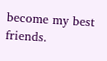become my best friends.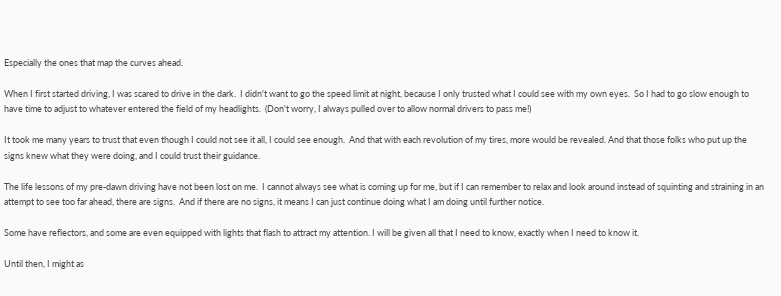Especially the ones that map the curves ahead.

When I first started driving, I was scared to drive in the dark.  I didn't want to go the speed limit at night, because I only trusted what I could see with my own eyes.  So I had to go slow enough to have time to adjust to whatever entered the field of my headlights.  (Don't worry, I always pulled over to allow normal drivers to pass me!)

It took me many years to trust that even though I could not see it all, I could see enough.  And that with each revolution of my tires, more would be revealed. And that those folks who put up the signs knew what they were doing, and I could trust their guidance.

The life lessons of my pre-dawn driving have not been lost on me.  I cannot always see what is coming up for me, but if I can remember to relax and look around instead of squinting and straining in an attempt to see too far ahead, there are signs.  And if there are no signs, it means I can just continue doing what I am doing until further notice.

Some have reflectors, and some are even equipped with lights that flash to attract my attention. I will be given all that I need to know, exactly when I need to know it.

Until then, I might as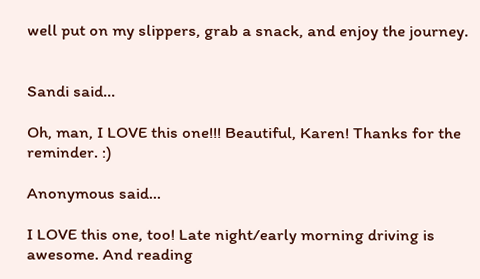well put on my slippers, grab a snack, and enjoy the journey.


Sandi said...

Oh, man, I LOVE this one!!! Beautiful, Karen! Thanks for the reminder. :)

Anonymous said...

I LOVE this one, too! Late night/early morning driving is awesome. And reading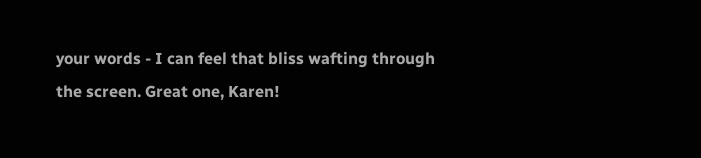your words - I can feel that bliss wafting through the screen. Great one, Karen!